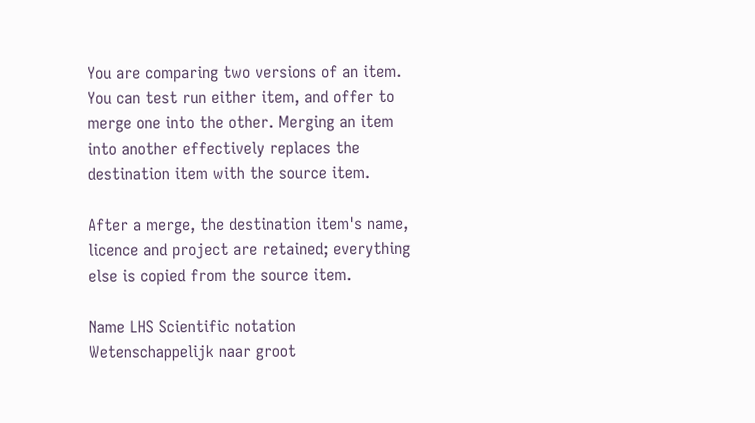You are comparing two versions of an item. You can test run either item, and offer to merge one into the other. Merging an item into another effectively replaces the destination item with the source item.

After a merge, the destination item's name, licence and project are retained; everything else is copied from the source item.

Name LHS Scientific notation Wetenschappelijk naar groot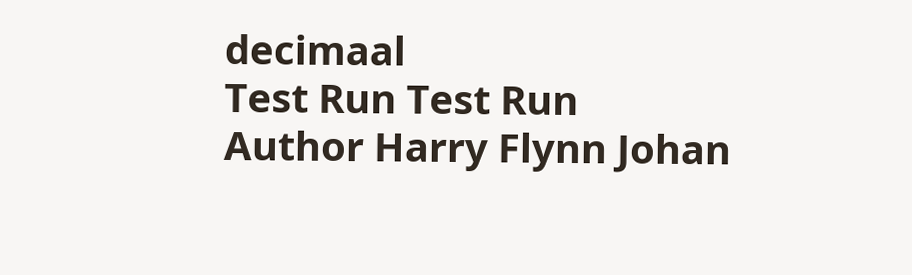decimaal
Test Run Test Run
Author Harry Flynn Johan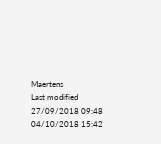Maertens
Last modified 27/09/2018 09:48 04/10/2018 15:42